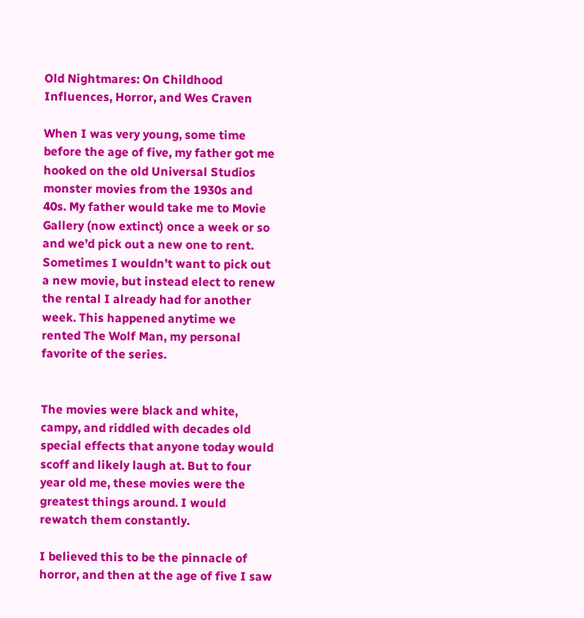Old Nightmares: On Childhood Influences, Horror, and Wes Craven

When I was very young, some time before the age of five, my father got me hooked on the old Universal Studios monster movies from the 1930s and 40s. My father would take me to Movie Gallery (now extinct) once a week or so and we’d pick out a new one to rent. Sometimes I wouldn’t want to pick out a new movie, but instead elect to renew the rental I already had for another week. This happened anytime we rented The Wolf Man, my personal favorite of the series.


The movies were black and white, campy, and riddled with decades old special effects that anyone today would scoff and likely laugh at. But to four year old me, these movies were the greatest things around. I would rewatch them constantly.

I believed this to be the pinnacle of horror, and then at the age of five I saw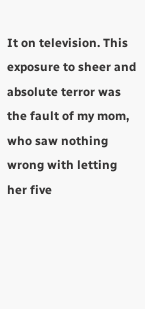It on television. This exposure to sheer and absolute terror was the fault of my mom, who saw nothing wrong with letting her five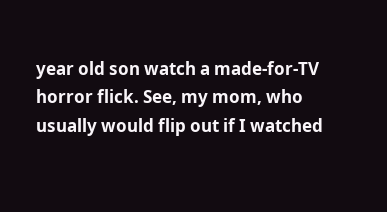year old son watch a made-for-TV horror flick. See, my mom, who usually would flip out if I watched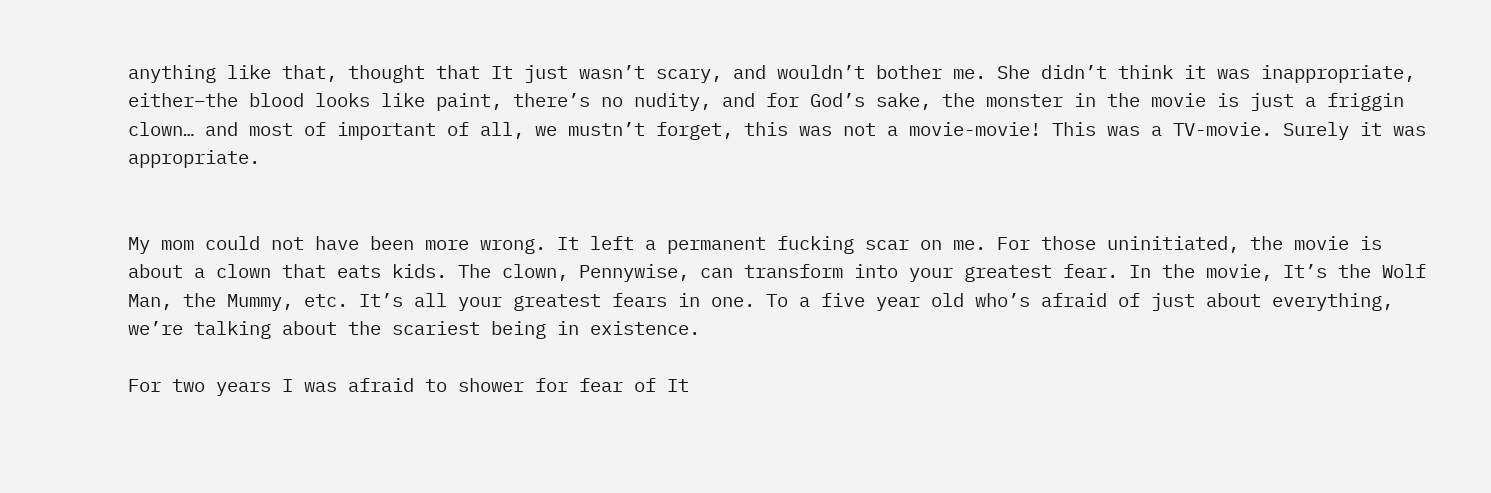anything like that, thought that It just wasn’t scary, and wouldn’t bother me. She didn’t think it was inappropriate, either–the blood looks like paint, there’s no nudity, and for God’s sake, the monster in the movie is just a friggin clown… and most of important of all, we mustn’t forget, this was not a movie-movie! This was a TV-movie. Surely it was appropriate.


My mom could not have been more wrong. It left a permanent fucking scar on me. For those uninitiated, the movie is about a clown that eats kids. The clown, Pennywise, can transform into your greatest fear. In the movie, It’s the Wolf Man, the Mummy, etc. It’s all your greatest fears in one. To a five year old who’s afraid of just about everything, we’re talking about the scariest being in existence.

For two years I was afraid to shower for fear of It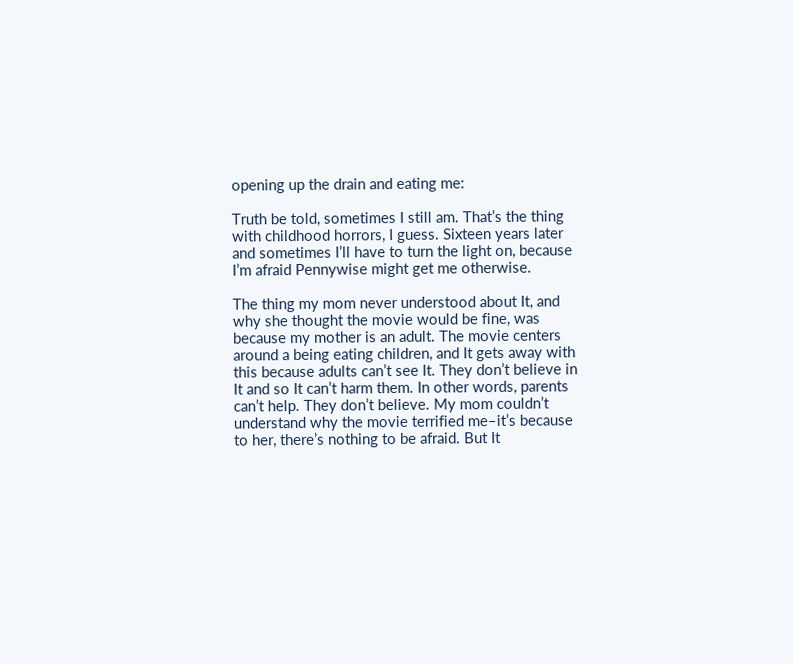opening up the drain and eating me:

Truth be told, sometimes I still am. That’s the thing with childhood horrors, I guess. Sixteen years later and sometimes I’ll have to turn the light on, because I’m afraid Pennywise might get me otherwise.

The thing my mom never understood about It, and why she thought the movie would be fine, was because my mother is an adult. The movie centers around a being eating children, and It gets away with this because adults can’t see It. They don’t believe in It and so It can’t harm them. In other words, parents can’t help. They don’t believe. My mom couldn’t understand why the movie terrified me–it’s because to her, there’s nothing to be afraid. But It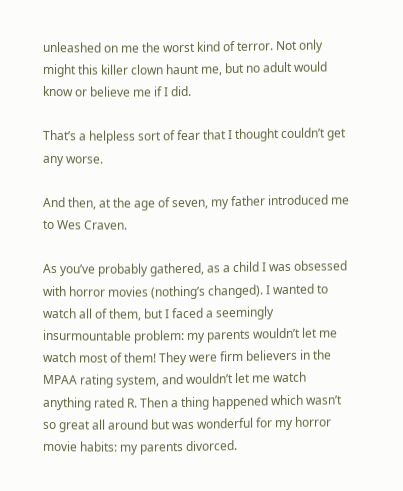unleashed on me the worst kind of terror. Not only might this killer clown haunt me, but no adult would know or believe me if I did.

That’s a helpless sort of fear that I thought couldn’t get any worse.

And then, at the age of seven, my father introduced me to Wes Craven.

As you’ve probably gathered, as a child I was obsessed with horror movies (nothing’s changed). I wanted to watch all of them, but I faced a seemingly insurmountable problem: my parents wouldn’t let me watch most of them! They were firm believers in the MPAA rating system, and wouldn’t let me watch anything rated R. Then a thing happened which wasn’t so great all around but was wonderful for my horror movie habits: my parents divorced.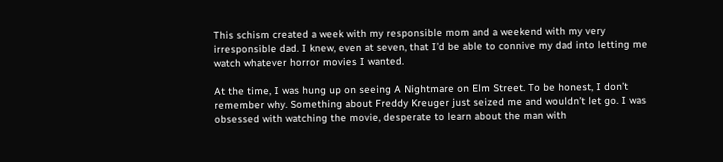This schism created a week with my responsible mom and a weekend with my very irresponsible dad. I knew, even at seven, that I’d be able to connive my dad into letting me watch whatever horror movies I wanted.

At the time, I was hung up on seeing A Nightmare on Elm Street. To be honest, I don’t remember why. Something about Freddy Kreuger just seized me and wouldn’t let go. I was obsessed with watching the movie, desperate to learn about the man with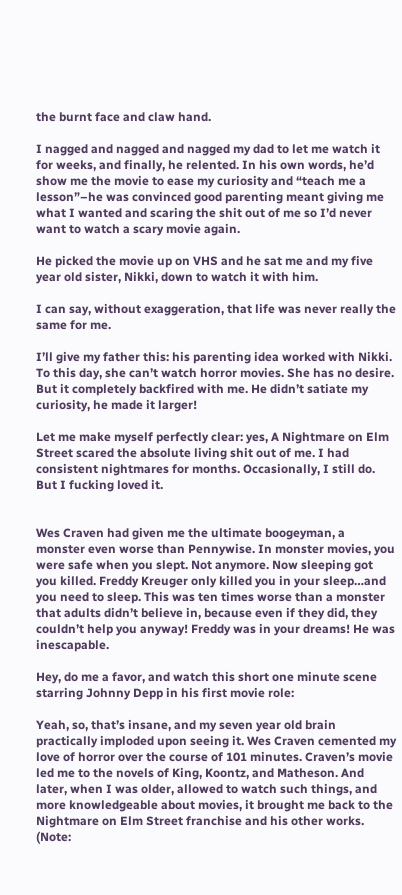the burnt face and claw hand.

I nagged and nagged and nagged my dad to let me watch it for weeks, and finally, he relented. In his own words, he’d show me the movie to ease my curiosity and “teach me a lesson”–he was convinced good parenting meant giving me what I wanted and scaring the shit out of me so I’d never want to watch a scary movie again.

He picked the movie up on VHS and he sat me and my five year old sister, Nikki, down to watch it with him.

I can say, without exaggeration, that life was never really the same for me.

I’ll give my father this: his parenting idea worked with Nikki. To this day, she can’t watch horror movies. She has no desire. But it completely backfired with me. He didn’t satiate my curiosity, he made it larger!

Let me make myself perfectly clear: yes, A Nightmare on Elm Street scared the absolute living shit out of me. I had consistent nightmares for months. Occasionally, I still do.  But I fucking loved it.


Wes Craven had given me the ultimate boogeyman, a monster even worse than Pennywise. In monster movies, you were safe when you slept. Not anymore. Now sleeping got you killed. Freddy Kreuger only killed you in your sleep…and you need to sleep. This was ten times worse than a monster that adults didn’t believe in, because even if they did, they couldn’t help you anyway! Freddy was in your dreams! He was inescapable.

Hey, do me a favor, and watch this short one minute scene starring Johnny Depp in his first movie role:

Yeah, so, that’s insane, and my seven year old brain practically imploded upon seeing it. Wes Craven cemented my love of horror over the course of 101 minutes. Craven’s movie led me to the novels of King, Koontz, and Matheson. And later, when I was older, allowed to watch such things, and more knowledgeable about movies, it brought me back to the Nightmare on Elm Street franchise and his other works. (Note: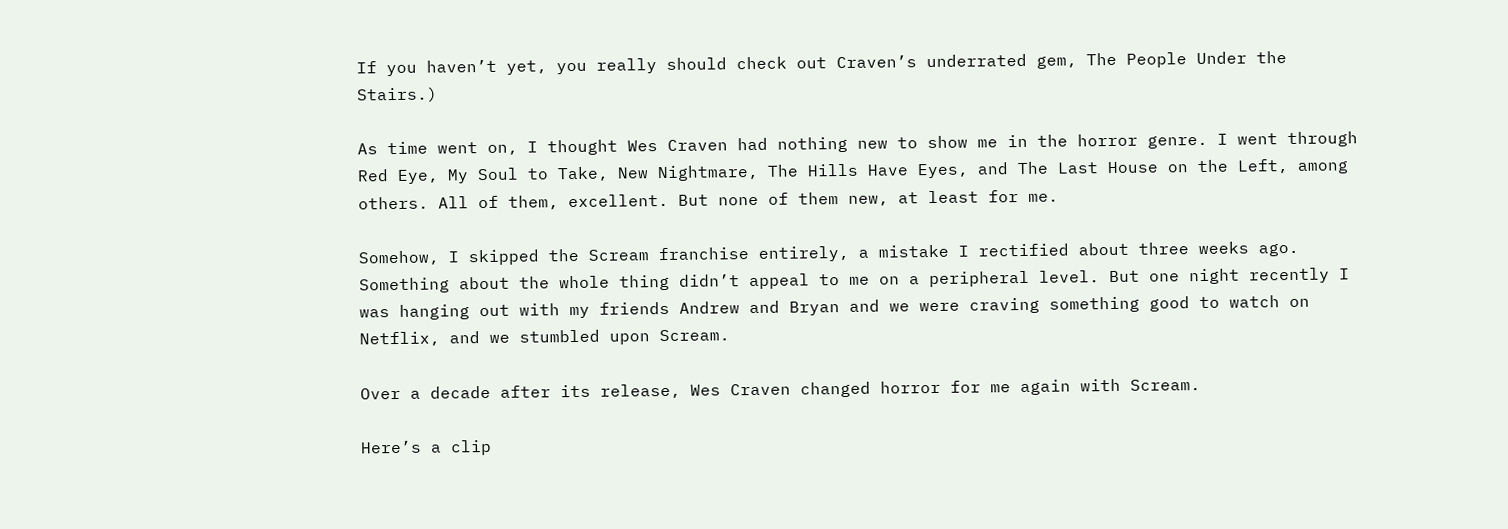If you haven’t yet, you really should check out Craven’s underrated gem, The People Under the Stairs.)

As time went on, I thought Wes Craven had nothing new to show me in the horror genre. I went through Red Eye, My Soul to Take, New Nightmare, The Hills Have Eyes, and The Last House on the Left, among others. All of them, excellent. But none of them new, at least for me.

Somehow, I skipped the Scream franchise entirely, a mistake I rectified about three weeks ago. Something about the whole thing didn’t appeal to me on a peripheral level. But one night recently I was hanging out with my friends Andrew and Bryan and we were craving something good to watch on Netflix, and we stumbled upon Scream.

Over a decade after its release, Wes Craven changed horror for me again with Scream.

Here’s a clip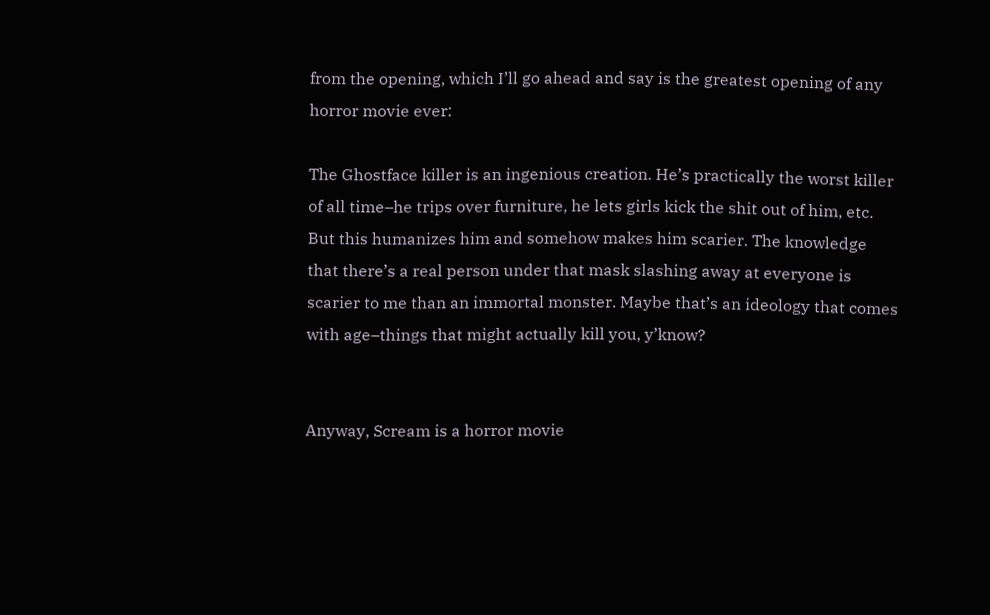from the opening, which I’ll go ahead and say is the greatest opening of any horror movie ever:

The Ghostface killer is an ingenious creation. He’s practically the worst killer of all time–he trips over furniture, he lets girls kick the shit out of him, etc. But this humanizes him and somehow makes him scarier. The knowledge that there’s a real person under that mask slashing away at everyone is scarier to me than an immortal monster. Maybe that’s an ideology that comes with age–things that might actually kill you, y’know?


Anyway, Scream is a horror movie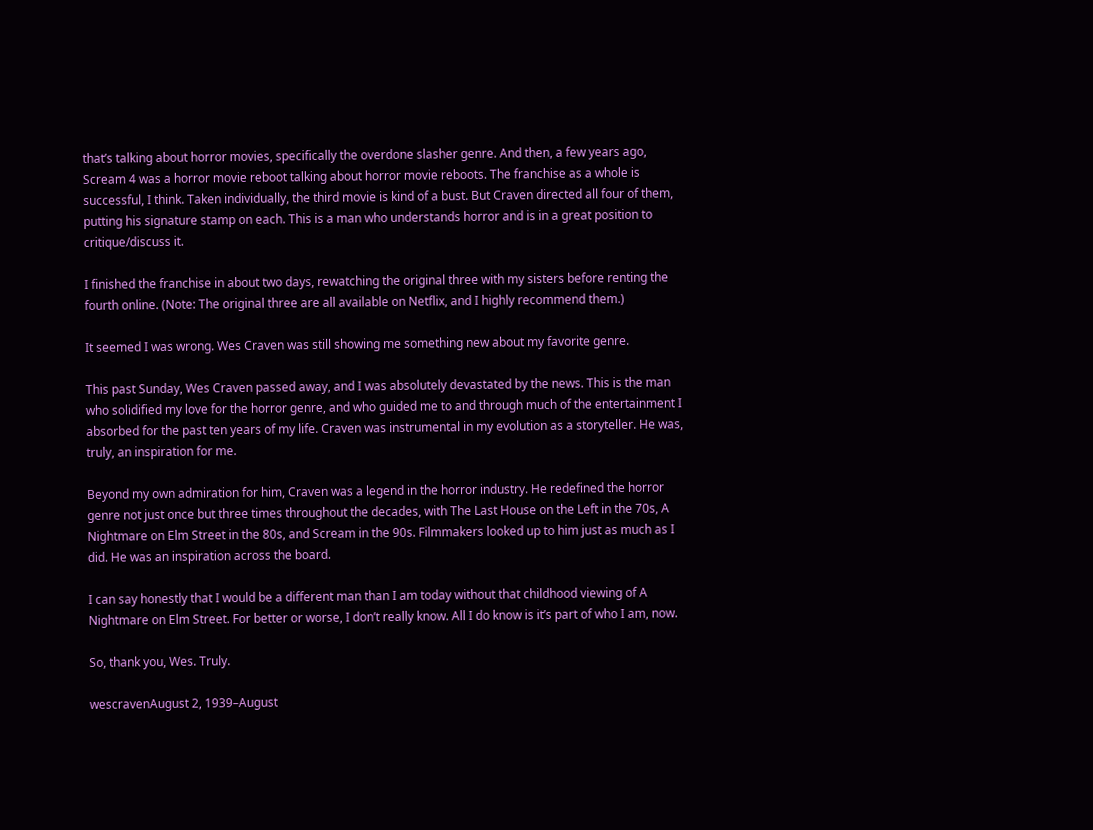that’s talking about horror movies, specifically the overdone slasher genre. And then, a few years ago, Scream 4 was a horror movie reboot talking about horror movie reboots. The franchise as a whole is successful, I think. Taken individually, the third movie is kind of a bust. But Craven directed all four of them, putting his signature stamp on each. This is a man who understands horror and is in a great position to critique/discuss it.

I finished the franchise in about two days, rewatching the original three with my sisters before renting the fourth online. (Note: The original three are all available on Netflix, and I highly recommend them.)

It seemed I was wrong. Wes Craven was still showing me something new about my favorite genre.

This past Sunday, Wes Craven passed away, and I was absolutely devastated by the news. This is the man who solidified my love for the horror genre, and who guided me to and through much of the entertainment I absorbed for the past ten years of my life. Craven was instrumental in my evolution as a storyteller. He was, truly, an inspiration for me.

Beyond my own admiration for him, Craven was a legend in the horror industry. He redefined the horror genre not just once but three times throughout the decades, with The Last House on the Left in the 70s, A Nightmare on Elm Street in the 80s, and Scream in the 90s. Filmmakers looked up to him just as much as I did. He was an inspiration across the board.

I can say honestly that I would be a different man than I am today without that childhood viewing of A Nightmare on Elm Street. For better or worse, I don’t really know. All I do know is it’s part of who I am, now.

So, thank you, Wes. Truly.

wescravenAugust 2, 1939–August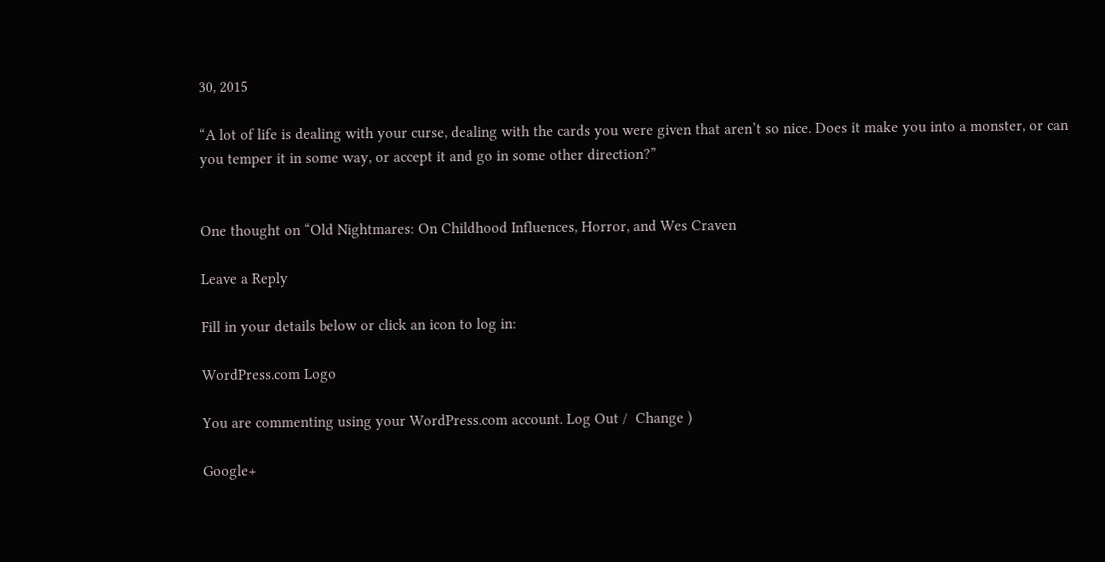30, 2015

“A lot of life is dealing with your curse, dealing with the cards you were given that aren’t so nice. Does it make you into a monster, or can you temper it in some way, or accept it and go in some other direction?”


One thought on “Old Nightmares: On Childhood Influences, Horror, and Wes Craven

Leave a Reply

Fill in your details below or click an icon to log in:

WordPress.com Logo

You are commenting using your WordPress.com account. Log Out /  Change )

Google+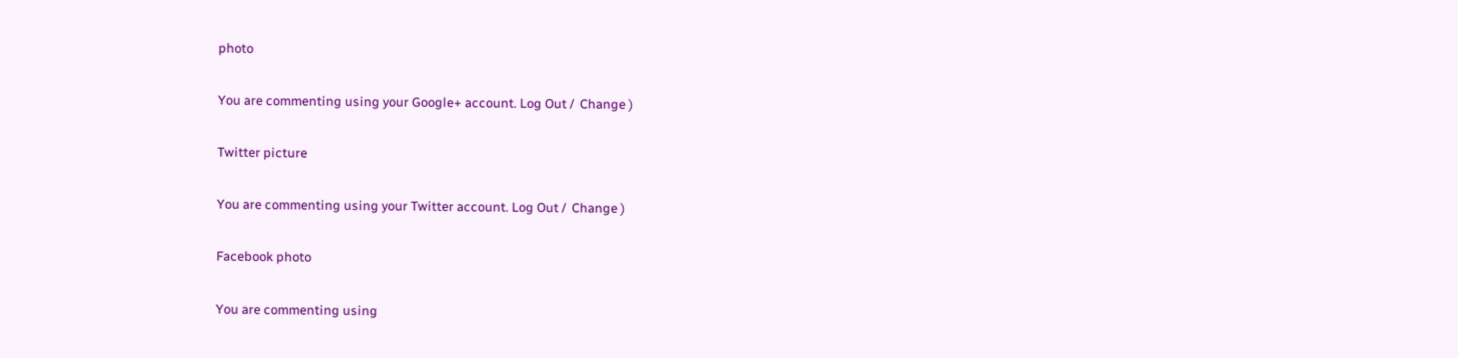photo

You are commenting using your Google+ account. Log Out /  Change )

Twitter picture

You are commenting using your Twitter account. Log Out /  Change )

Facebook photo

You are commenting using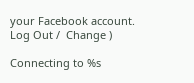your Facebook account. Log Out /  Change )

Connecting to %s